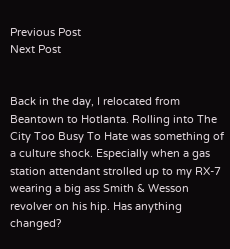Previous Post
Next Post


Back in the day, I relocated from Beantown to Hotlanta. Rolling into The City Too Busy To Hate was something of a culture shock. Especially when a gas station attendant strolled up to my RX-7 wearing a big ass Smith & Wesson revolver on his hip. Has anything changed?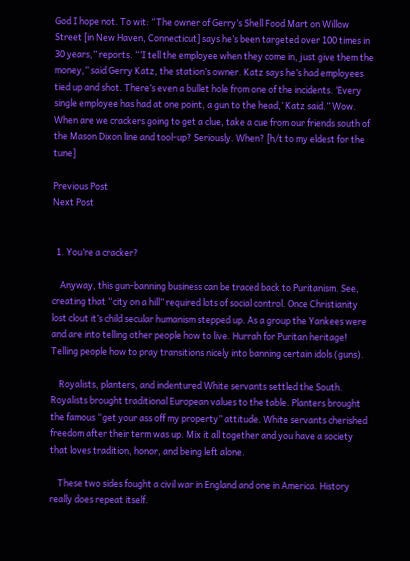God I hope not. To wit: “The owner of Gerry’s Shell Food Mart on Willow Street [in New Haven, Connecticut] says he’s been targeted over 100 times in 30 years,” reports. “‘I tell the employee when they come in, just give them the money,” said Gerry Katz, the station’s owner. Katz says he’s had employees tied up and shot. There’s even a bullet hole from one of the incidents. ‘Every single employee has had at one point, a gun to the head,’ Katz said.” Wow. When are we crackers going to get a clue, take a cue from our friends south of the Mason Dixon line and tool-up? Seriously. When? [h/t to my eldest for the tune]

Previous Post
Next Post


  1. You’re a cracker?

    Anyway, this gun-banning business can be traced back to Puritanism. See, creating that “city on a hill” required lots of social control. Once Christianity lost clout it’s child secular humanism stepped up. As a group the Yankees were and are into telling other people how to live. Hurrah for Puritan heritage! Telling people how to pray transitions nicely into banning certain idols (guns).

    Royalists, planters, and indentured White servants settled the South. Royalists brought traditional European values to the table. Planters brought the famous “get your ass off my property” attitude. White servants cherished freedom after their term was up. Mix it all together and you have a society that loves tradition, honor, and being left alone.

    These two sides fought a civil war in England and one in America. History really does repeat itself.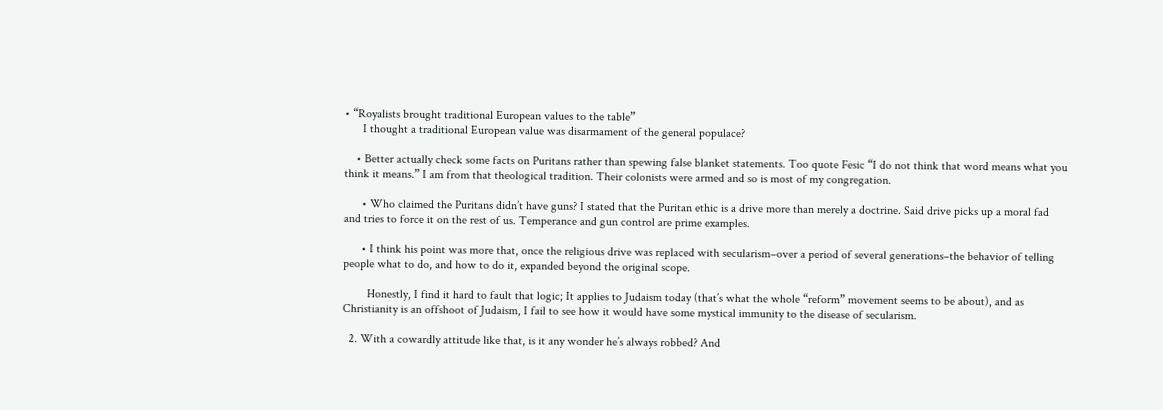• “Royalists brought traditional European values to the table”
      I thought a traditional European value was disarmament of the general populace?

    • Better actually check some facts on Puritans rather than spewing false blanket statements. Too quote Fesic “I do not think that word means what you think it means.” I am from that theological tradition. Their colonists were armed and so is most of my congregation.

      • Who claimed the Puritans didn’t have guns? I stated that the Puritan ethic is a drive more than merely a doctrine. Said drive picks up a moral fad and tries to force it on the rest of us. Temperance and gun control are prime examples.

      • I think his point was more that, once the religious drive was replaced with secularism–over a period of several generations–the behavior of telling people what to do, and how to do it, expanded beyond the original scope.

        Honestly, I find it hard to fault that logic; It applies to Judaism today (that’s what the whole “reform” movement seems to be about), and as Christianity is an offshoot of Judaism, I fail to see how it would have some mystical immunity to the disease of secularism.

  2. With a cowardly attitude like that, is it any wonder he’s always robbed? And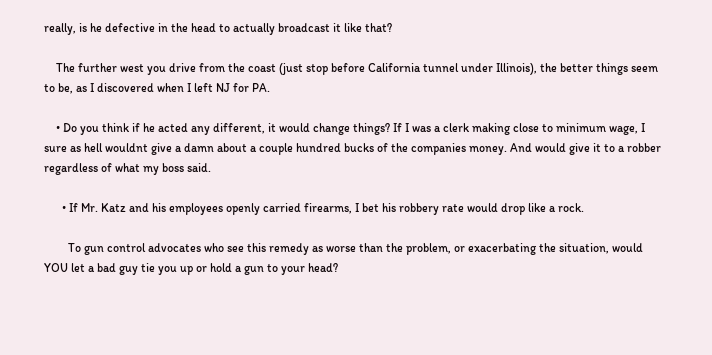really, is he defective in the head to actually broadcast it like that?

    The further west you drive from the coast (just stop before California tunnel under Illinois), the better things seem to be, as I discovered when I left NJ for PA.

    • Do you think if he acted any different, it would change things? If I was a clerk making close to minimum wage, I sure as hell wouldnt give a damn about a couple hundred bucks of the companies money. And would give it to a robber regardless of what my boss said.

      • If Mr. Katz and his employees openly carried firearms, I bet his robbery rate would drop like a rock.

        To gun control advocates who see this remedy as worse than the problem, or exacerbating the situation, would YOU let a bad guy tie you up or hold a gun to your head?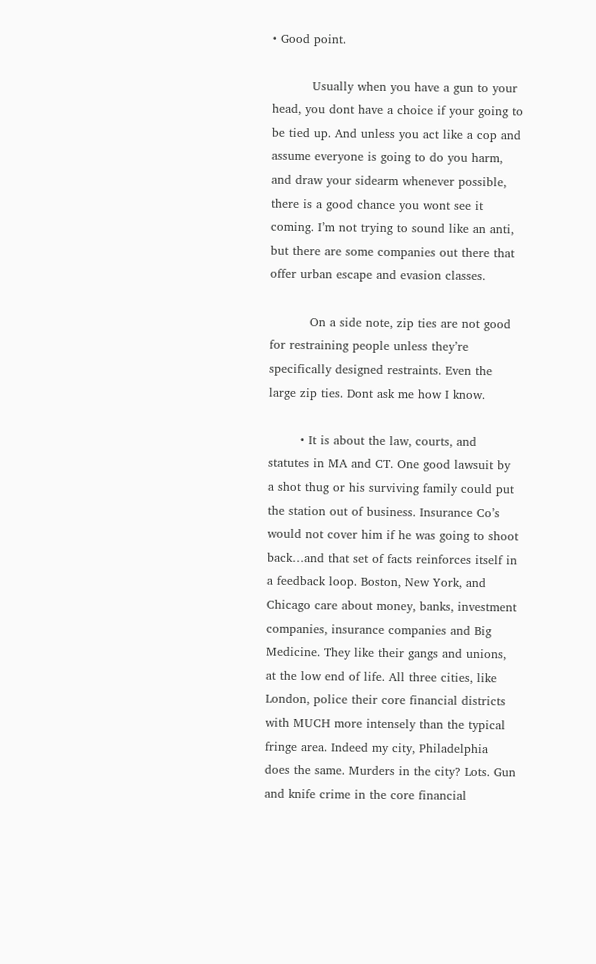• Good point.

          Usually when you have a gun to your head, you dont have a choice if your going to be tied up. And unless you act like a cop and assume everyone is going to do you harm, and draw your sidearm whenever possible, there is a good chance you wont see it coming. I’m not trying to sound like an anti, but there are some companies out there that offer urban escape and evasion classes.

          On a side note, zip ties are not good for restraining people unless they’re specifically designed restraints. Even the large zip ties. Dont ask me how I know.

        • It is about the law, courts, and statutes in MA and CT. One good lawsuit by a shot thug or his surviving family could put the station out of business. Insurance Co’s would not cover him if he was going to shoot back…and that set of facts reinforces itself in a feedback loop. Boston, New York, and Chicago care about money, banks, investment companies, insurance companies and Big Medicine. They like their gangs and unions, at the low end of life. All three cities, like London, police their core financial districts with MUCH more intensely than the typical fringe area. Indeed my city, Philadelphia does the same. Murders in the city? Lots. Gun and knife crime in the core financial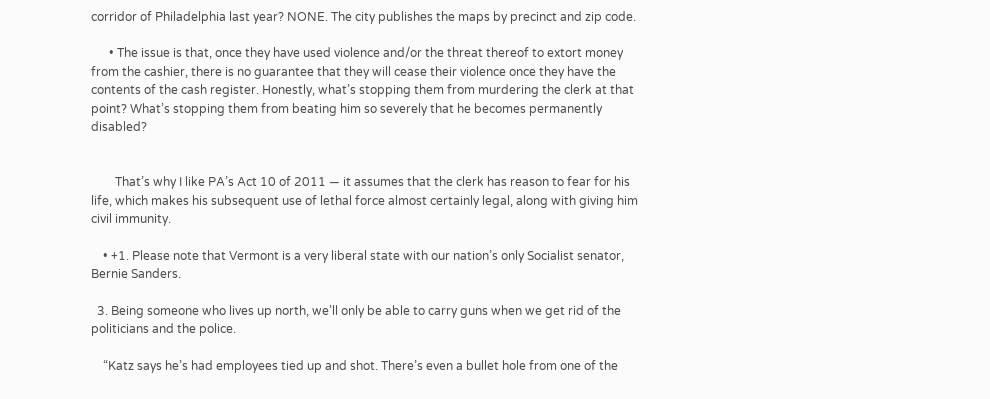corridor of Philadelphia last year? NONE. The city publishes the maps by precinct and zip code.

      • The issue is that, once they have used violence and/or the threat thereof to extort money from the cashier, there is no guarantee that they will cease their violence once they have the contents of the cash register. Honestly, what’s stopping them from murdering the clerk at that point? What’s stopping them from beating him so severely that he becomes permanently disabled?


        That’s why I like PA’s Act 10 of 2011 — it assumes that the clerk has reason to fear for his life, which makes his subsequent use of lethal force almost certainly legal, along with giving him civil immunity.

    • +1. Please note that Vermont is a very liberal state with our nation’s only Socialist senator, Bernie Sanders.

  3. Being someone who lives up north, we’ll only be able to carry guns when we get rid of the politicians and the police.

    “Katz says he’s had employees tied up and shot. There’s even a bullet hole from one of the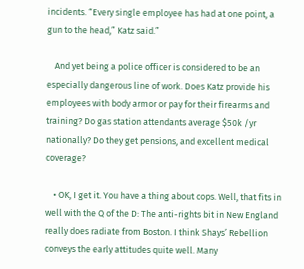incidents. “Every single employee has had at one point, a gun to the head,” Katz said.”

    And yet being a police officer is considered to be an especially dangerous line of work. Does Katz provide his employees with body armor or pay for their firearms and training? Do gas station attendants average $50k /yr nationally? Do they get pensions, and excellent medical coverage?

    • OK, I get it. You have a thing about cops. Well, that fits in well with the Q of the D: The anti-rights bit in New England really does radiate from Boston. I think Shays’ Rebellion conveys the early attitudes quite well. Many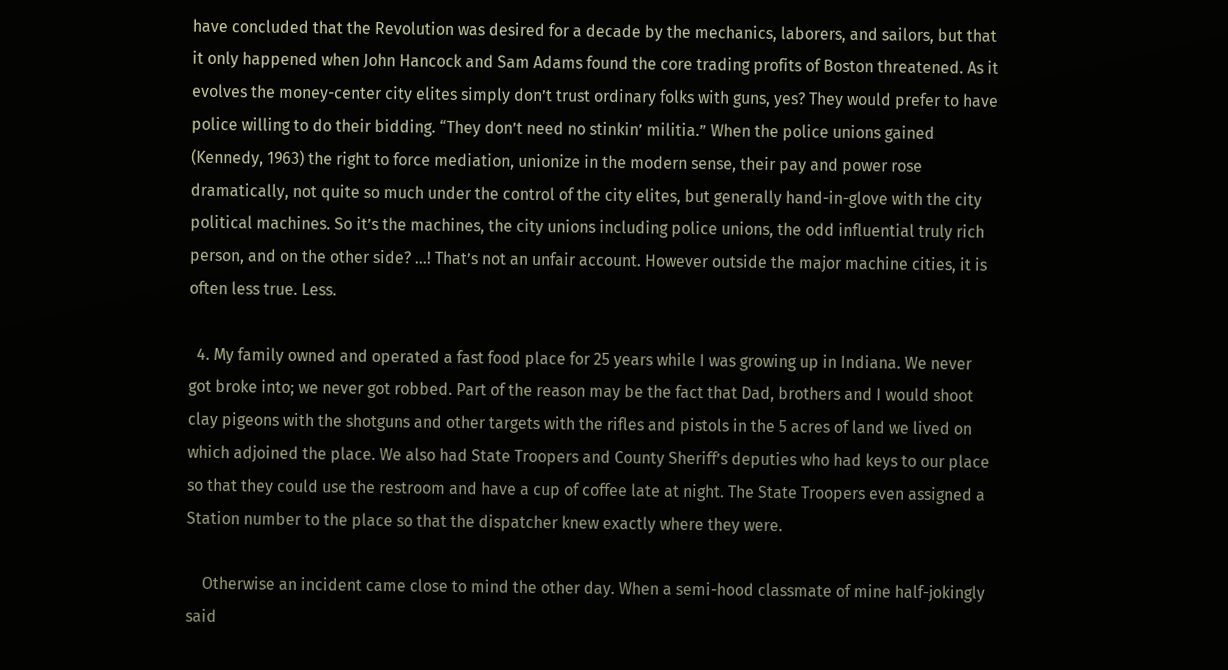have concluded that the Revolution was desired for a decade by the mechanics, laborers, and sailors, but that it only happened when John Hancock and Sam Adams found the core trading profits of Boston threatened. As it evolves the money-center city elites simply don’t trust ordinary folks with guns, yes? They would prefer to have police willing to do their bidding. “They don’t need no stinkin’ militia.” When the police unions gained (Kennedy, 1963) the right to force mediation, unionize in the modern sense, their pay and power rose dramatically, not quite so much under the control of the city elites, but generally hand-in-glove with the city political machines. So it’s the machines, the city unions including police unions, the odd influential truly rich person, and on the other side? …! That’s not an unfair account. However outside the major machine cities, it is often less true. Less.

  4. My family owned and operated a fast food place for 25 years while I was growing up in Indiana. We never got broke into; we never got robbed. Part of the reason may be the fact that Dad, brothers and I would shoot clay pigeons with the shotguns and other targets with the rifles and pistols in the 5 acres of land we lived on which adjoined the place. We also had State Troopers and County Sheriff’s deputies who had keys to our place so that they could use the restroom and have a cup of coffee late at night. The State Troopers even assigned a Station number to the place so that the dispatcher knew exactly where they were.

    Otherwise an incident came close to mind the other day. When a semi-hood classmate of mine half-jokingly said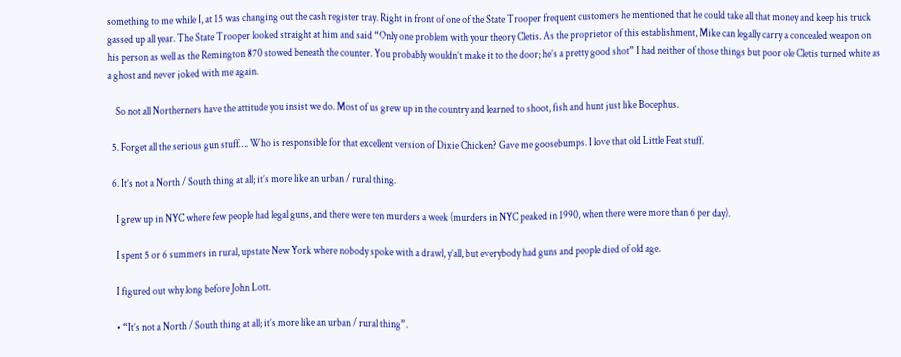something to me while I, at 15 was changing out the cash register tray. Right in front of one of the State Trooper frequent customers he mentioned that he could take all that money and keep his truck gassed up all year. The State Trooper looked straight at him and said “Only one problem with your theory Cletis. As the proprietor of this establishment, Mike can legally carry a concealed weapon on his person as well as the Remington 870 stowed beneath the counter. You probably wouldn’t make it to the door; he’s a pretty good shot” I had neither of those things but poor ole Cletis turned white as a ghost and never joked with me again.

    So not all Northerners have the attitude you insist we do. Most of us grew up in the country and learned to shoot, fish and hunt just like Bocephus.

  5. Forget all the serious gun stuff…. Who is responsible for that excellent version of Dixie Chicken? Gave me goosebumps. I love that old Little Feat stuff.

  6. It’s not a North / South thing at all; it’s more like an urban / rural thing.

    I grew up in NYC where few people had legal guns, and there were ten murders a week (murders in NYC peaked in 1990, when there were more than 6 per day).

    I spent 5 or 6 summers in rural, upstate New York where nobody spoke with a drawl, y’all, but everybody had guns and people died of old age.

    I figured out why long before John Lott.

    • “It’s not a North / South thing at all; it’s more like an urban / rural thing”.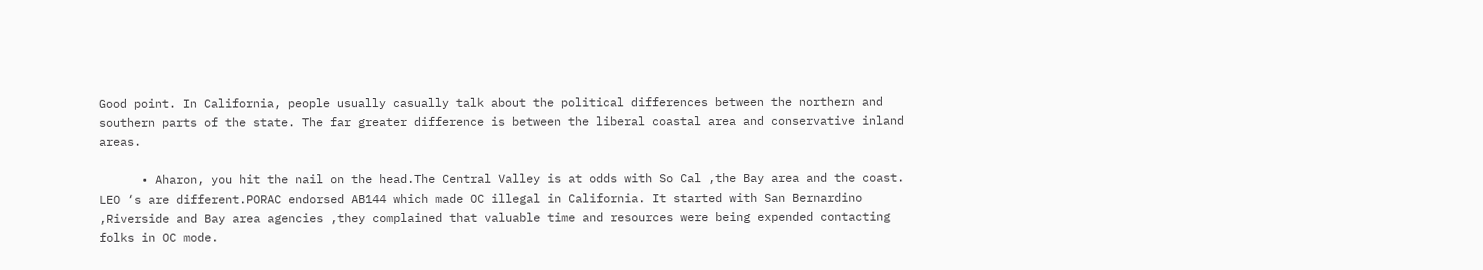Good point. In California, people usually casually talk about the political differences between the northern and southern parts of the state. The far greater difference is between the liberal coastal area and conservative inland areas.

      • Aharon, you hit the nail on the head.The Central Valley is at odds with So Cal ,the Bay area and the coast. LEO ‘s are different.PORAC endorsed AB144 which made OC illegal in California. It started with San Bernardino ,Riverside and Bay area agencies ,they complained that valuable time and resources were being expended contacting folks in OC mode.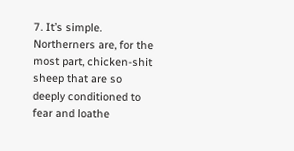7. It’s simple. Northerners are, for the most part, chicken-shit sheep that are so deeply conditioned to fear and loathe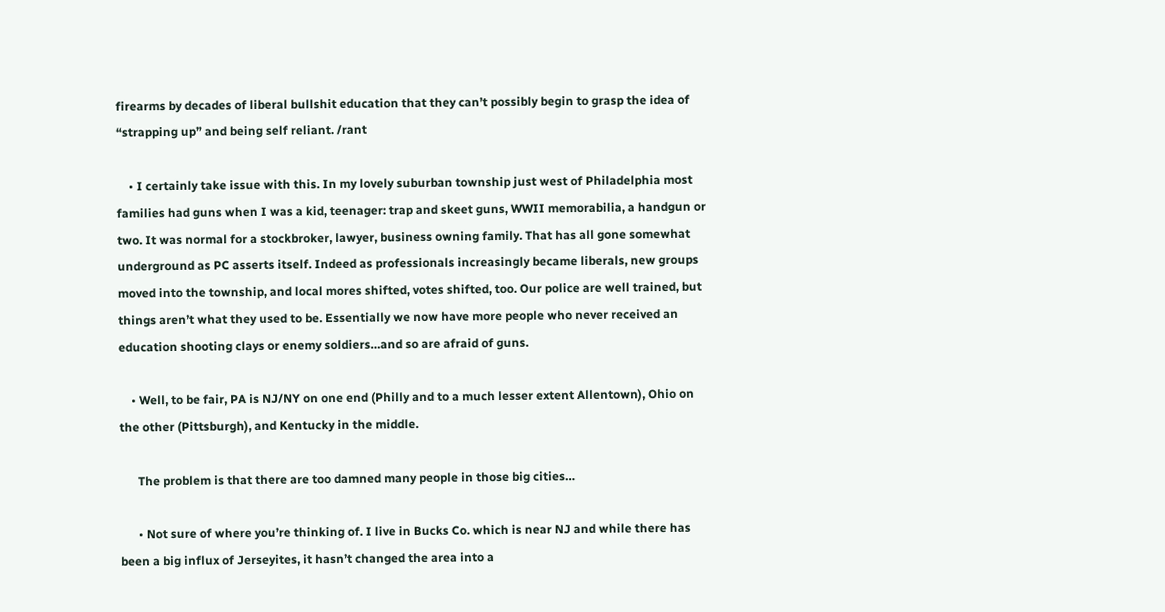firearms by decades of liberal bullshit education that they can’t possibly begin to grasp the idea of “strapping up” and being self reliant. /rant

    • I certainly take issue with this. In my lovely suburban township just west of Philadelphia most families had guns when I was a kid, teenager: trap and skeet guns, WWII memorabilia, a handgun or two. It was normal for a stockbroker, lawyer, business owning family. That has all gone somewhat underground as PC asserts itself. Indeed as professionals increasingly became liberals, new groups moved into the township, and local mores shifted, votes shifted, too. Our police are well trained, but things aren’t what they used to be. Essentially we now have more people who never received an education shooting clays or enemy soldiers…and so are afraid of guns.

    • Well, to be fair, PA is NJ/NY on one end (Philly and to a much lesser extent Allentown), Ohio on the other (Pittsburgh), and Kentucky in the middle.

      The problem is that there are too damned many people in those big cities…

      • Not sure of where you’re thinking of. I live in Bucks Co. which is near NJ and while there has been a big influx of Jerseyites, it hasn’t changed the area into a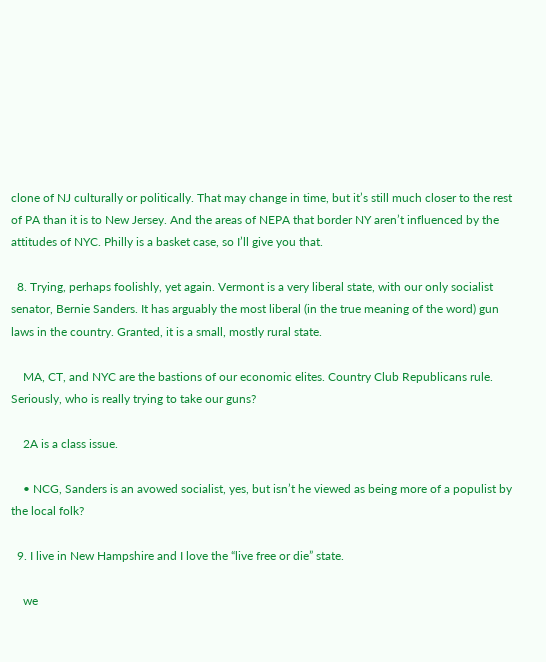clone of NJ culturally or politically. That may change in time, but it’s still much closer to the rest of PA than it is to New Jersey. And the areas of NEPA that border NY aren’t influenced by the attitudes of NYC. Philly is a basket case, so I’ll give you that.

  8. Trying, perhaps foolishly, yet again. Vermont is a very liberal state, with our only socialist senator, Bernie Sanders. It has arguably the most liberal (in the true meaning of the word) gun laws in the country. Granted, it is a small, mostly rural state.

    MA, CT, and NYC are the bastions of our economic elites. Country Club Republicans rule. Seriously, who is really trying to take our guns?

    2A is a class issue.

    • NCG, Sanders is an avowed socialist, yes, but isn’t he viewed as being more of a populist by the local folk?

  9. I live in New Hampshire and I love the “live free or die” state.

    we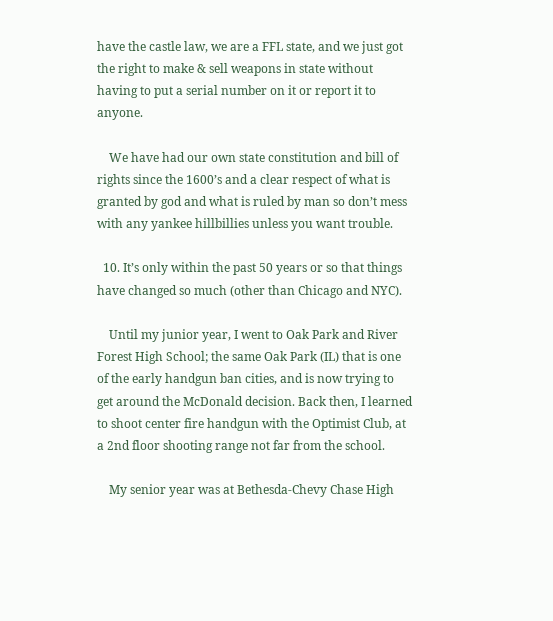have the castle law, we are a FFL state, and we just got the right to make & sell weapons in state without having to put a serial number on it or report it to anyone.

    We have had our own state constitution and bill of rights since the 1600’s and a clear respect of what is granted by god and what is ruled by man so don’t mess with any yankee hillbillies unless you want trouble.

  10. It’s only within the past 50 years or so that things have changed so much (other than Chicago and NYC).

    Until my junior year, I went to Oak Park and River Forest High School; the same Oak Park (IL) that is one of the early handgun ban cities, and is now trying to get around the McDonald decision. Back then, I learned to shoot center fire handgun with the Optimist Club, at a 2nd floor shooting range not far from the school.

    My senior year was at Bethesda-Chevy Chase High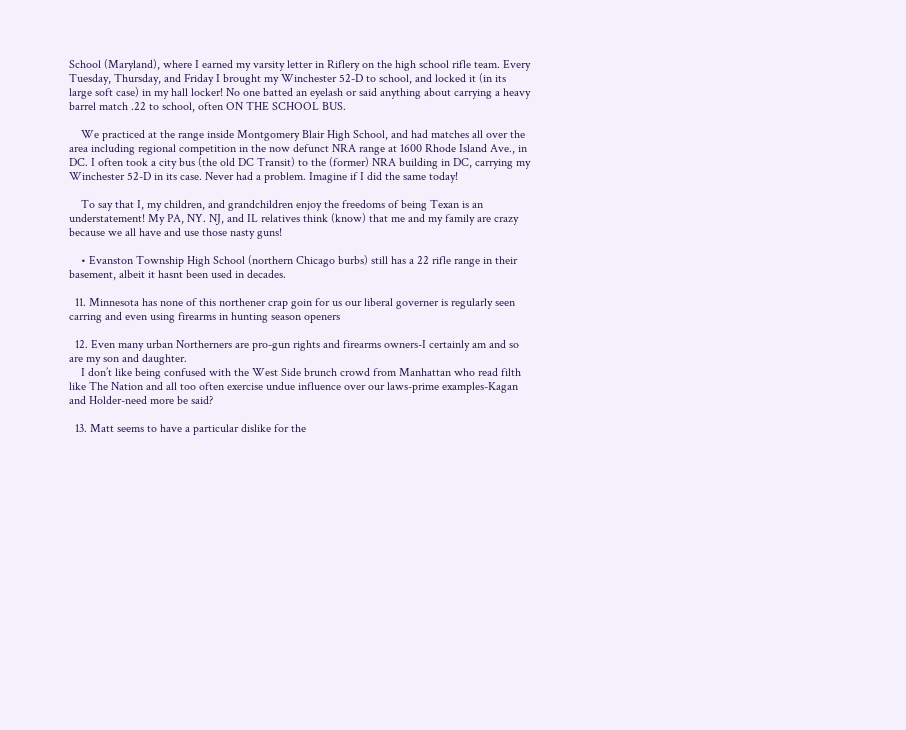School (Maryland), where I earned my varsity letter in Riflery on the high school rifle team. Every Tuesday, Thursday, and Friday I brought my Winchester 52-D to school, and locked it (in its large soft case) in my hall locker! No one batted an eyelash or said anything about carrying a heavy barrel match .22 to school, often ON THE SCHOOL BUS.

    We practiced at the range inside Montgomery Blair High School, and had matches all over the area including regional competition in the now defunct NRA range at 1600 Rhode Island Ave., in DC. I often took a city bus (the old DC Transit) to the (former) NRA building in DC, carrying my Winchester 52-D in its case. Never had a problem. Imagine if I did the same today!

    To say that I, my children, and grandchildren enjoy the freedoms of being Texan is an understatement! My PA, NY. NJ, and IL relatives think (know) that me and my family are crazy because we all have and use those nasty guns!

    • Evanston Township High School (northern Chicago burbs) still has a 22 rifle range in their basement, albeit it hasnt been used in decades.

  11. Minnesota has none of this northener crap goin for us our liberal governer is regularly seen carring and even using firearms in hunting season openers

  12. Even many urban Northerners are pro-gun rights and firearms owners-I certainly am and so are my son and daughter.
    I don’t like being confused with the West Side brunch crowd from Manhattan who read filth like The Nation and all too often exercise undue influence over our laws-prime examples-Kagan and Holder-need more be said?

  13. Matt seems to have a particular dislike for the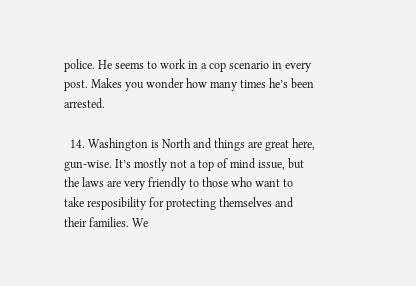police. He seems to work in a cop scenario in every post. Makes you wonder how many times he’s been arrested.

  14. Washington is North and things are great here, gun-wise. It’s mostly not a top of mind issue, but the laws are very friendly to those who want to take resposibility for protecting themselves and their families. We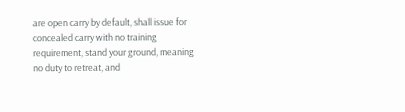are open carry by default, shall issue for concealed carry with no training requirement, stand your ground, meaning no duty to retreat, and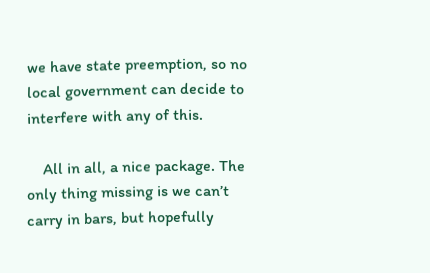we have state preemption, so no local government can decide to interfere with any of this.

    All in all, a nice package. The only thing missing is we can’t carry in bars, but hopefully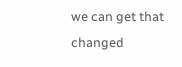we can get that changed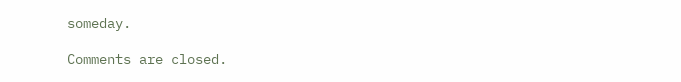someday.

Comments are closed.